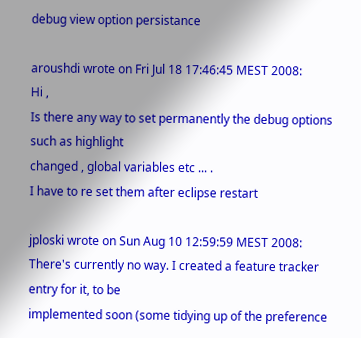debug view option persistance

aroushdi wrote on Fri Jul 18 17:46:45 MEST 2008:
Hi ,
Is there any way to set permanently the debug options such as highlight
changed , global variables etc ... .
I have to re set them after eclipse restart

jploski wrote on Sun Aug 10 12:59:59 MEST 2008:
There's currently no way. I created a feature tracker entry for it, to be
implemented soon (some tidying up of the preference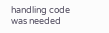handling code was needed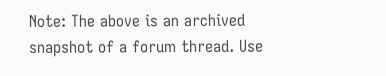Note: The above is an archived snapshot of a forum thread. Use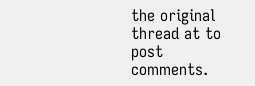the original thread at to post comments.